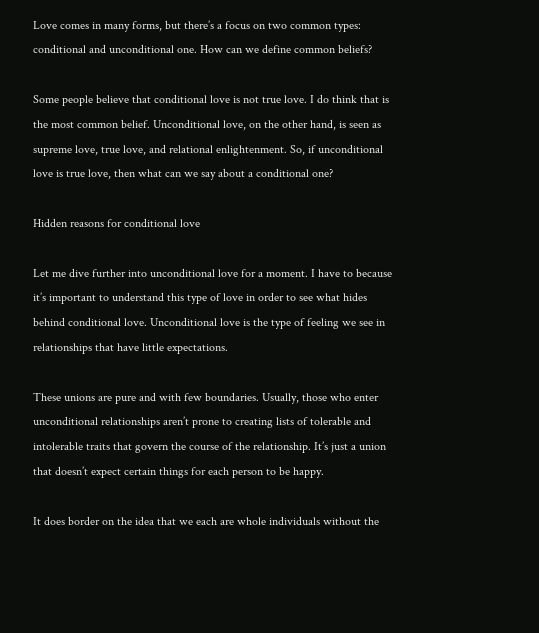Love comes in many forms, but there’s a focus on two common types: conditional and unconditional one. How can we define common beliefs?

Some people believe that conditional love is not true love. I do think that is the most common belief. Unconditional love, on the other hand, is seen as supreme love, true love, and relational enlightenment. So, if unconditional love is true love, then what can we say about a conditional one?

Hidden reasons for conditional love

Let me dive further into unconditional love for a moment. I have to because it’s important to understand this type of love in order to see what hides behind conditional love. Unconditional love is the type of feeling we see in relationships that have little expectations.

These unions are pure and with few boundaries. Usually, those who enter unconditional relationships aren’t prone to creating lists of tolerable and intolerable traits that govern the course of the relationship. It’s just a union that doesn’t expect certain things for each person to be happy.

It does border on the idea that we each are whole individuals without the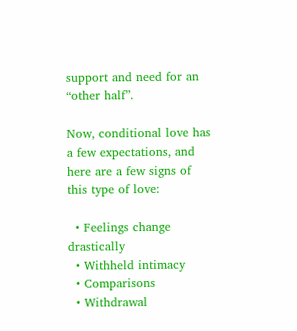support and need for an “other half”.

Now, conditional love has a few expectations, and here are a few signs of this type of love:

  • Feelings change drastically
  • Withheld intimacy
  • Comparisons
  • Withdrawal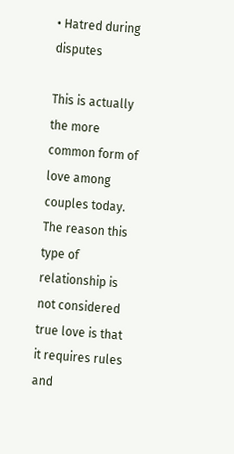• Hatred during disputes

This is actually the more common form of love among couples today. The reason this type of relationship is not considered true love is that it requires rules and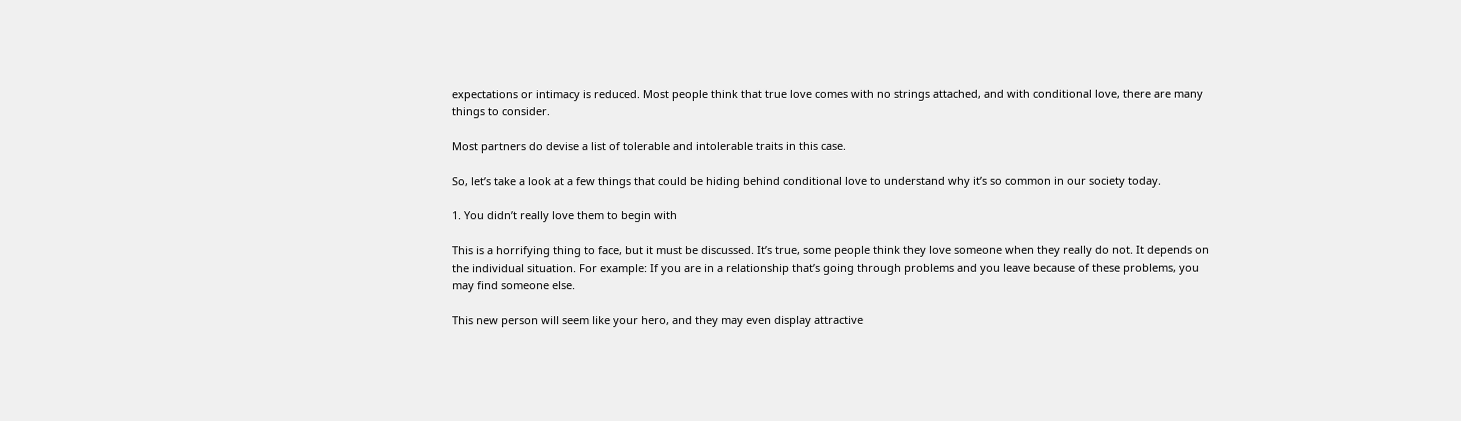expectations or intimacy is reduced. Most people think that true love comes with no strings attached, and with conditional love, there are many things to consider.

Most partners do devise a list of tolerable and intolerable traits in this case.

So, let’s take a look at a few things that could be hiding behind conditional love to understand why it’s so common in our society today.

1. You didn’t really love them to begin with

This is a horrifying thing to face, but it must be discussed. It’s true, some people think they love someone when they really do not. It depends on the individual situation. For example: If you are in a relationship that’s going through problems and you leave because of these problems, you may find someone else.

This new person will seem like your hero, and they may even display attractive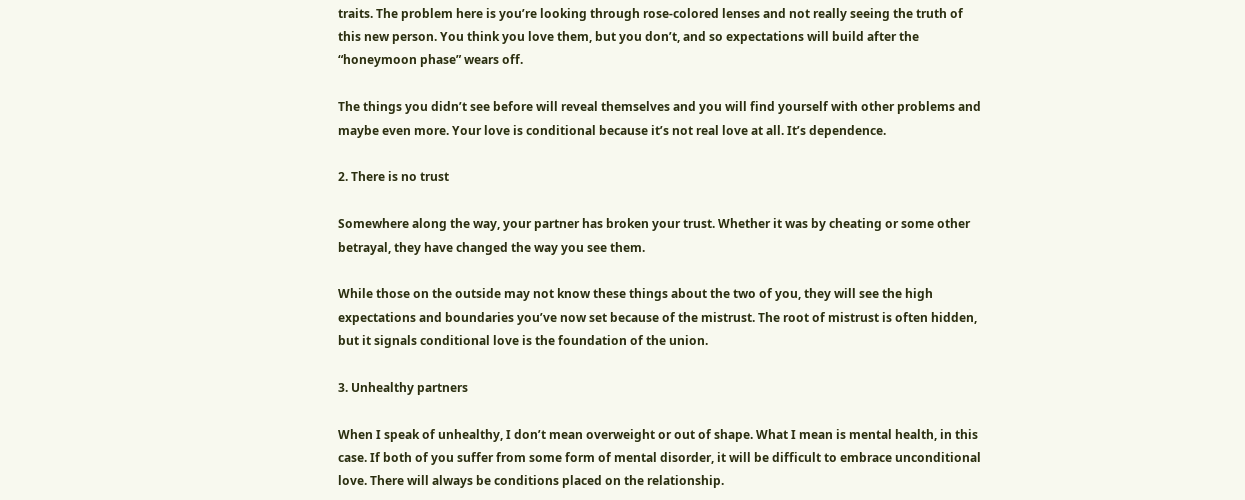traits. The problem here is you’re looking through rose-colored lenses and not really seeing the truth of this new person. You think you love them, but you don’t, and so expectations will build after the “honeymoon phase” wears off.

The things you didn’t see before will reveal themselves and you will find yourself with other problems and maybe even more. Your love is conditional because it’s not real love at all. It’s dependence.

2. There is no trust

Somewhere along the way, your partner has broken your trust. Whether it was by cheating or some other betrayal, they have changed the way you see them.

While those on the outside may not know these things about the two of you, they will see the high expectations and boundaries you’ve now set because of the mistrust. The root of mistrust is often hidden, but it signals conditional love is the foundation of the union.

3. Unhealthy partners

When I speak of unhealthy, I don’t mean overweight or out of shape. What I mean is mental health, in this case. If both of you suffer from some form of mental disorder, it will be difficult to embrace unconditional love. There will always be conditions placed on the relationship.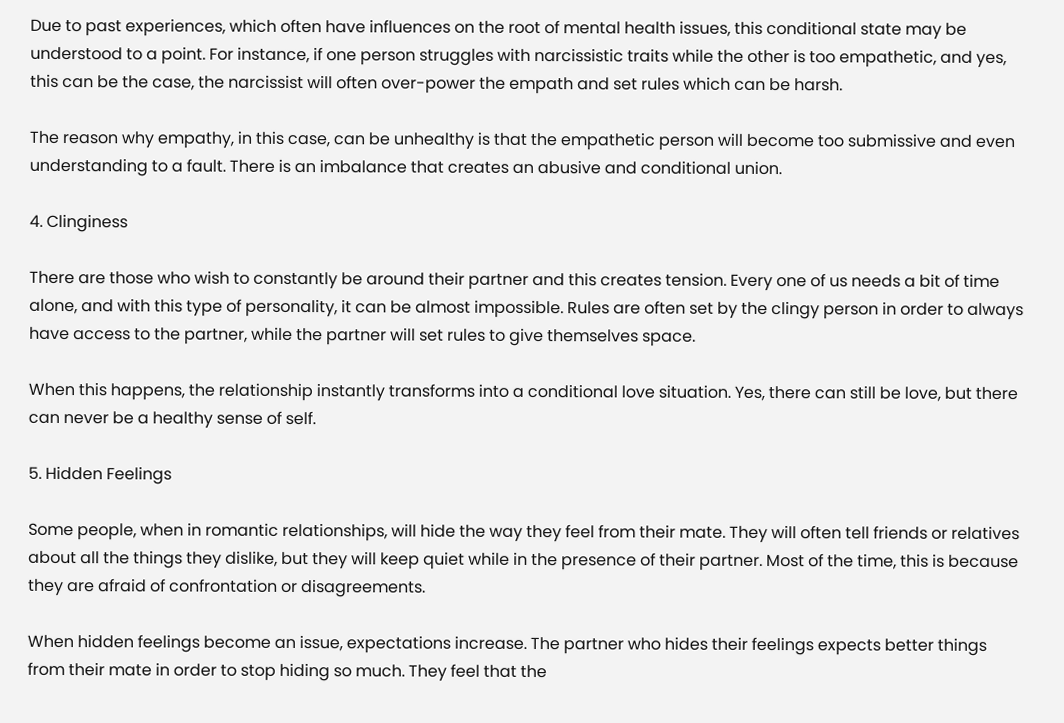Due to past experiences, which often have influences on the root of mental health issues, this conditional state may be understood to a point. For instance, if one person struggles with narcissistic traits while the other is too empathetic, and yes, this can be the case, the narcissist will often over-power the empath and set rules which can be harsh.

The reason why empathy, in this case, can be unhealthy is that the empathetic person will become too submissive and even understanding to a fault. There is an imbalance that creates an abusive and conditional union.

4. Clinginess

There are those who wish to constantly be around their partner and this creates tension. Every one of us needs a bit of time alone, and with this type of personality, it can be almost impossible. Rules are often set by the clingy person in order to always have access to the partner, while the partner will set rules to give themselves space.

When this happens, the relationship instantly transforms into a conditional love situation. Yes, there can still be love, but there can never be a healthy sense of self.

5. Hidden Feelings

Some people, when in romantic relationships, will hide the way they feel from their mate. They will often tell friends or relatives about all the things they dislike, but they will keep quiet while in the presence of their partner. Most of the time, this is because they are afraid of confrontation or disagreements.

When hidden feelings become an issue, expectations increase. The partner who hides their feelings expects better things from their mate in order to stop hiding so much. They feel that the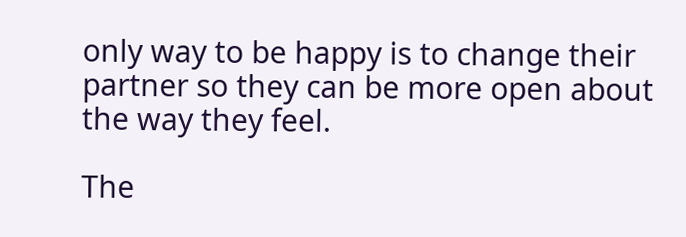only way to be happy is to change their partner so they can be more open about the way they feel.

The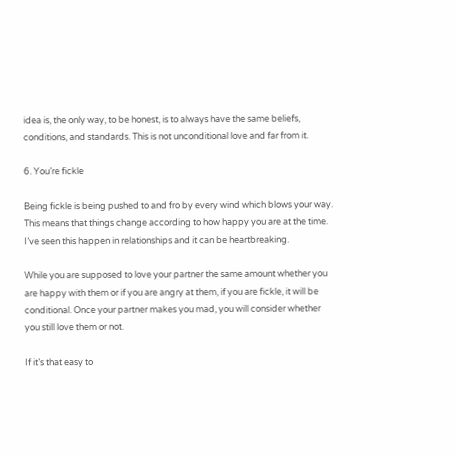idea is, the only way, to be honest, is to always have the same beliefs, conditions, and standards. This is not unconditional love and far from it.

6. You’re fickle

Being fickle is being pushed to and fro by every wind which blows your way. This means that things change according to how happy you are at the time. I’ve seen this happen in relationships and it can be heartbreaking.

While you are supposed to love your partner the same amount whether you are happy with them or if you are angry at them, if you are fickle, it will be conditional. Once your partner makes you mad, you will consider whether you still love them or not.

If it’s that easy to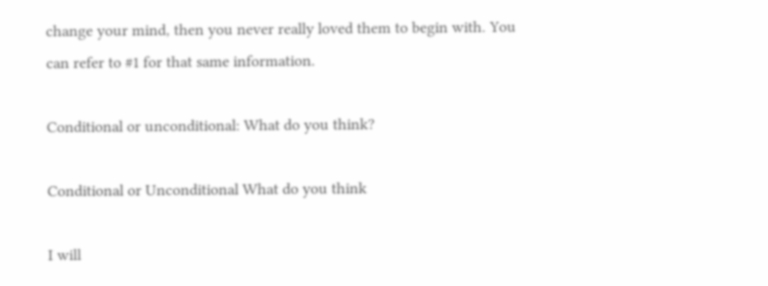change your mind, then you never really loved them to begin with. You can refer to #1 for that same information.

Conditional or unconditional: What do you think?

Conditional or Unconditional What do you think

I will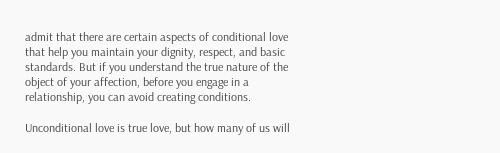admit that there are certain aspects of conditional love that help you maintain your dignity, respect, and basic standards. But if you understand the true nature of the object of your affection, before you engage in a relationship, you can avoid creating conditions.

Unconditional love is true love, but how many of us will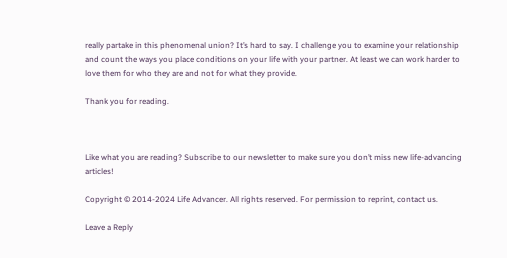really partake in this phenomenal union? It’s hard to say. I challenge you to examine your relationship and count the ways you place conditions on your life with your partner. At least we can work harder to love them for who they are and not for what they provide.

Thank you for reading.



Like what you are reading? Subscribe to our newsletter to make sure you don’t miss new life-advancing articles!

Copyright © 2014-2024 Life Advancer. All rights reserved. For permission to reprint, contact us.

Leave a Reply